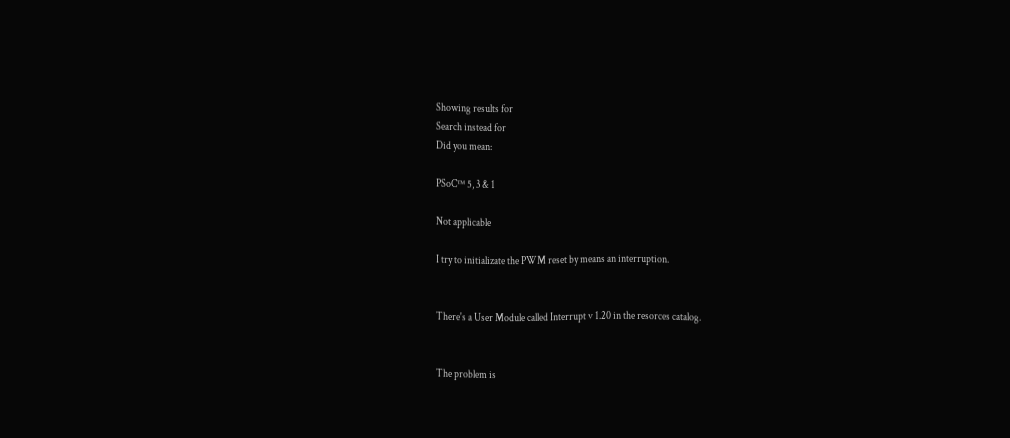Showing results for
Search instead for
Did you mean:

PSoC™ 5, 3 & 1

Not applicable

I try to initializate the PWM reset by means an interruption.


There's a User Module called Interrupt v 1.20 in the resorces catalog.


The problem is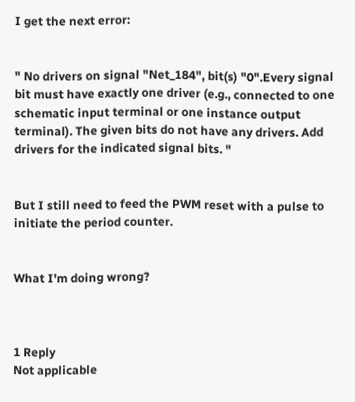I get the next error:


" No drivers on signal "Net_184", bit(s) "0".Every signal bit must have exactly one driver (e.g., connected to one schematic input terminal or one instance output terminal). The given bits do not have any drivers. Add drivers for the indicated signal bits. "


But I still need to feed the PWM reset with a pulse to initiate the period counter.


What I'm doing wrong?



1 Reply
Not applicable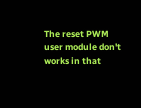The reset PWM user module don't works in that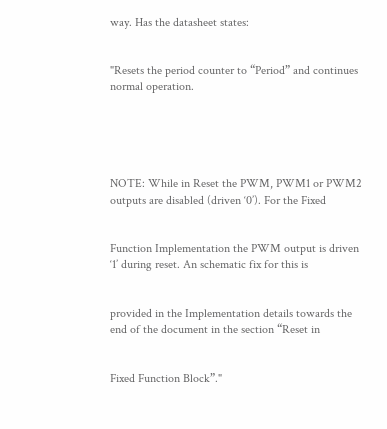way. Has the datasheet states:


"Resets the period counter to “Period” and continues normal operation.





NOTE: While in Reset the PWM, PWM1 or PWM2 outputs are disabled (driven ‘0’). For the Fixed


Function Implementation the PWM output is driven ‘1’ during reset. An schematic fix for this is


provided in the Implementation details towards the end of the document in the section “Reset in


Fixed Function Block”."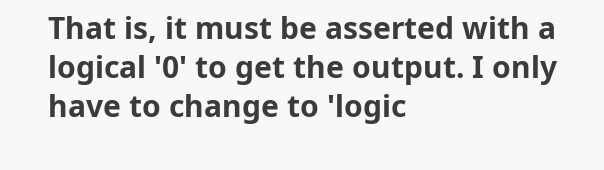That is, it must be asserted with a logical '0' to get the output. I only have to change to 'logic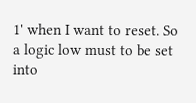1' when I want to reset. So a logic low must to be set into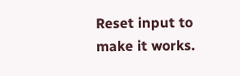Reset input to make it works.